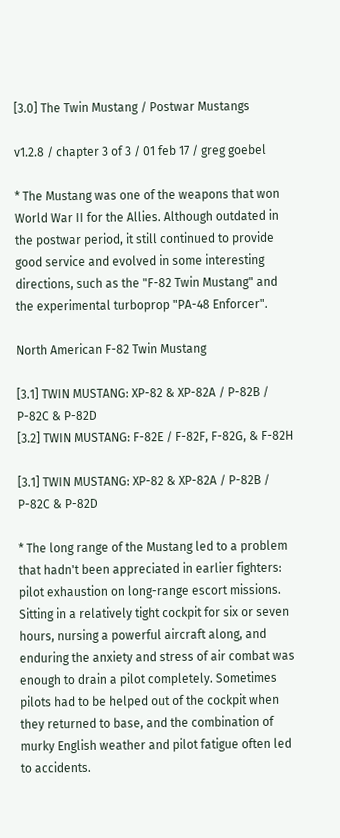[3.0] The Twin Mustang / Postwar Mustangs

v1.2.8 / chapter 3 of 3 / 01 feb 17 / greg goebel

* The Mustang was one of the weapons that won World War II for the Allies. Although outdated in the postwar period, it still continued to provide good service and evolved in some interesting directions, such as the "F-82 Twin Mustang" and the experimental turboprop "PA-48 Enforcer".

North American F-82 Twin Mustang

[3.1] TWIN MUSTANG: XP-82 & XP-82A / P-82B / P-82C & P-82D
[3.2] TWIN MUSTANG: F-82E / F-82F, F-82G, & F-82H

[3.1] TWIN MUSTANG: XP-82 & XP-82A / P-82B / P-82C & P-82D

* The long range of the Mustang led to a problem that hadn't been appreciated in earlier fighters: pilot exhaustion on long-range escort missions. Sitting in a relatively tight cockpit for six or seven hours, nursing a powerful aircraft along, and enduring the anxiety and stress of air combat was enough to drain a pilot completely. Sometimes pilots had to be helped out of the cockpit when they returned to base, and the combination of murky English weather and pilot fatigue often led to accidents.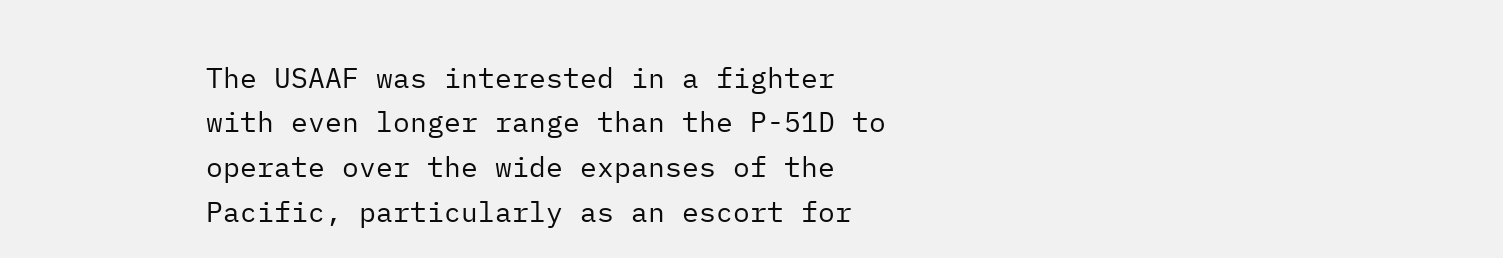The USAAF was interested in a fighter with even longer range than the P-51D to operate over the wide expanses of the Pacific, particularly as an escort for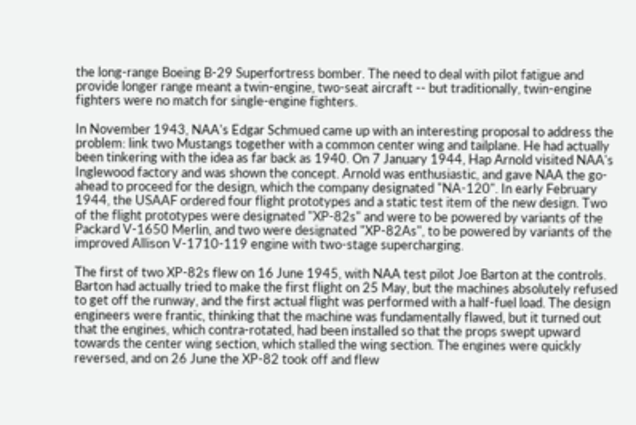the long-range Boeing B-29 Superfortress bomber. The need to deal with pilot fatigue and provide longer range meant a twin-engine, two-seat aircraft -- but traditionally, twin-engine fighters were no match for single-engine fighters.

In November 1943, NAA's Edgar Schmued came up with an interesting proposal to address the problem: link two Mustangs together with a common center wing and tailplane. He had actually been tinkering with the idea as far back as 1940. On 7 January 1944, Hap Arnold visited NAA's Inglewood factory and was shown the concept. Arnold was enthusiastic, and gave NAA the go-ahead to proceed for the design, which the company designated "NA-120". In early February 1944, the USAAF ordered four flight prototypes and a static test item of the new design. Two of the flight prototypes were designated "XP-82s" and were to be powered by variants of the Packard V-1650 Merlin, and two were designated "XP-82As", to be powered by variants of the improved Allison V-1710-119 engine with two-stage supercharging.

The first of two XP-82s flew on 16 June 1945, with NAA test pilot Joe Barton at the controls. Barton had actually tried to make the first flight on 25 May, but the machines absolutely refused to get off the runway, and the first actual flight was performed with a half-fuel load. The design engineers were frantic, thinking that the machine was fundamentally flawed, but it turned out that the engines, which contra-rotated, had been installed so that the props swept upward towards the center wing section, which stalled the wing section. The engines were quickly reversed, and on 26 June the XP-82 took off and flew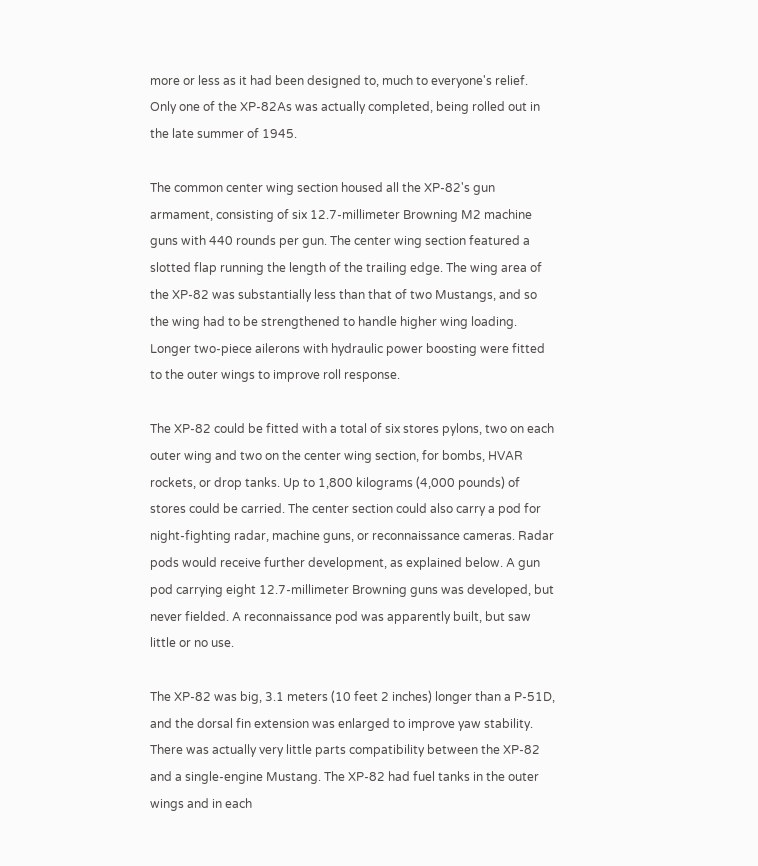more or less as it had been designed to, much to everyone's relief. Only one of the XP-82As was actually completed, being rolled out in the late summer of 1945.

The common center wing section housed all the XP-82's gun armament, consisting of six 12.7-millimeter Browning M2 machine guns with 440 rounds per gun. The center wing section featured a slotted flap running the length of the trailing edge. The wing area of the XP-82 was substantially less than that of two Mustangs, and so the wing had to be strengthened to handle higher wing loading. Longer two-piece ailerons with hydraulic power boosting were fitted to the outer wings to improve roll response.

The XP-82 could be fitted with a total of six stores pylons, two on each outer wing and two on the center wing section, for bombs, HVAR rockets, or drop tanks. Up to 1,800 kilograms (4,000 pounds) of stores could be carried. The center section could also carry a pod for night-fighting radar, machine guns, or reconnaissance cameras. Radar pods would receive further development, as explained below. A gun pod carrying eight 12.7-millimeter Browning guns was developed, but never fielded. A reconnaissance pod was apparently built, but saw little or no use.

The XP-82 was big, 3.1 meters (10 feet 2 inches) longer than a P-51D, and the dorsal fin extension was enlarged to improve yaw stability. There was actually very little parts compatibility between the XP-82 and a single-engine Mustang. The XP-82 had fuel tanks in the outer wings and in each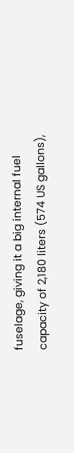fuselage, giving it a big internal fuel capacity of 2,180 liters (574 US gallons),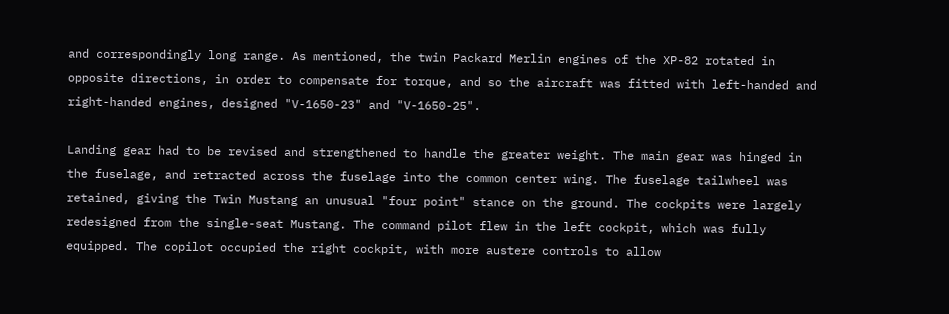and correspondingly long range. As mentioned, the twin Packard Merlin engines of the XP-82 rotated in opposite directions, in order to compensate for torque, and so the aircraft was fitted with left-handed and right-handed engines, designed "V-1650-23" and "V-1650-25".

Landing gear had to be revised and strengthened to handle the greater weight. The main gear was hinged in the fuselage, and retracted across the fuselage into the common center wing. The fuselage tailwheel was retained, giving the Twin Mustang an unusual "four point" stance on the ground. The cockpits were largely redesigned from the single-seat Mustang. The command pilot flew in the left cockpit, which was fully equipped. The copilot occupied the right cockpit, with more austere controls to allow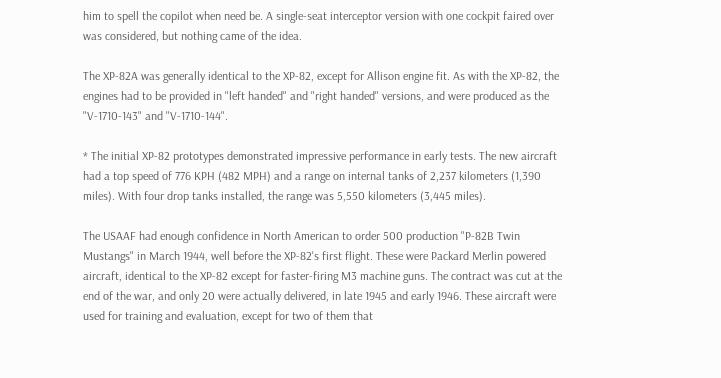him to spell the copilot when need be. A single-seat interceptor version with one cockpit faired over was considered, but nothing came of the idea.

The XP-82A was generally identical to the XP-82, except for Allison engine fit. As with the XP-82, the engines had to be provided in "left handed" and "right handed" versions, and were produced as the "V-1710-143" and "V-1710-144".

* The initial XP-82 prototypes demonstrated impressive performance in early tests. The new aircraft had a top speed of 776 KPH (482 MPH) and a range on internal tanks of 2,237 kilometers (1,390 miles). With four drop tanks installed, the range was 5,550 kilometers (3,445 miles).

The USAAF had enough confidence in North American to order 500 production "P-82B Twin Mustangs" in March 1944, well before the XP-82's first flight. These were Packard Merlin powered aircraft, identical to the XP-82 except for faster-firing M3 machine guns. The contract was cut at the end of the war, and only 20 were actually delivered, in late 1945 and early 1946. These aircraft were used for training and evaluation, except for two of them that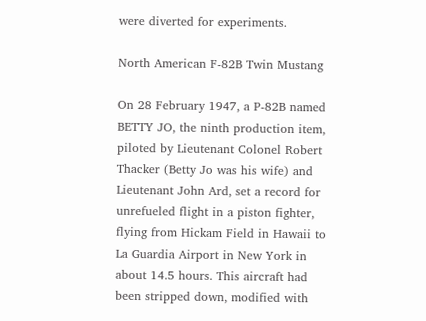were diverted for experiments.

North American F-82B Twin Mustang

On 28 February 1947, a P-82B named BETTY JO, the ninth production item, piloted by Lieutenant Colonel Robert Thacker (Betty Jo was his wife) and Lieutenant John Ard, set a record for unrefueled flight in a piston fighter, flying from Hickam Field in Hawaii to La Guardia Airport in New York in about 14.5 hours. This aircraft had been stripped down, modified with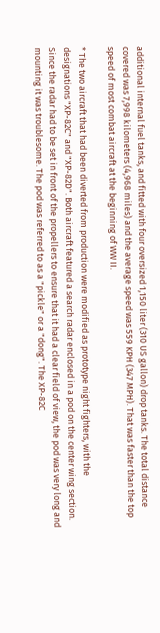additional internal fuel tanks, and fitted with four oversized 1,150 liter (310 US gallon) drop tanks. The total distance covered was 7,998 kilometers (4,968 miles) and the average speed was 559 KPH (347 MPH). That was faster than the top speed of most combat aircraft at the beginning of WW II.

* The two aircraft that had been diverted from production were modified as prototype night fighters, with the designations "XP-82C" and "XP-82D". Both aircraft featured a search radar enclosed in a pod on the center wing section. Since the radar had to be set in front of the propellers to ensure that it had a clear field of view, the pod was very long and mounting it was troublesome. The pod was referred to as a "pickle" or a "dong". The XP-82C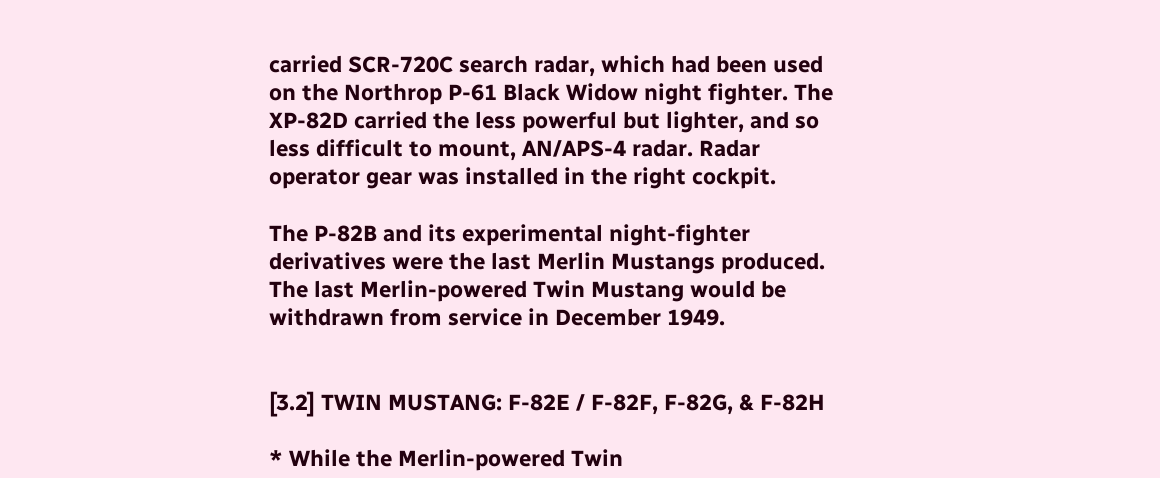carried SCR-720C search radar, which had been used on the Northrop P-61 Black Widow night fighter. The XP-82D carried the less powerful but lighter, and so less difficult to mount, AN/APS-4 radar. Radar operator gear was installed in the right cockpit.

The P-82B and its experimental night-fighter derivatives were the last Merlin Mustangs produced. The last Merlin-powered Twin Mustang would be withdrawn from service in December 1949.


[3.2] TWIN MUSTANG: F-82E / F-82F, F-82G, & F-82H

* While the Merlin-powered Twin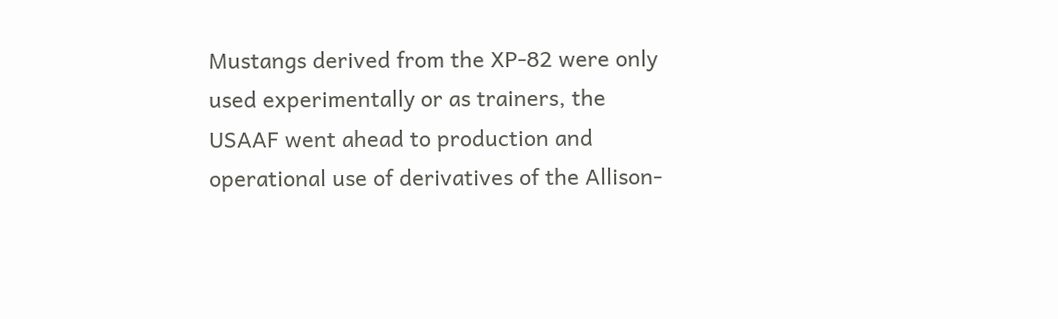Mustangs derived from the XP-82 were only used experimentally or as trainers, the USAAF went ahead to production and operational use of derivatives of the Allison-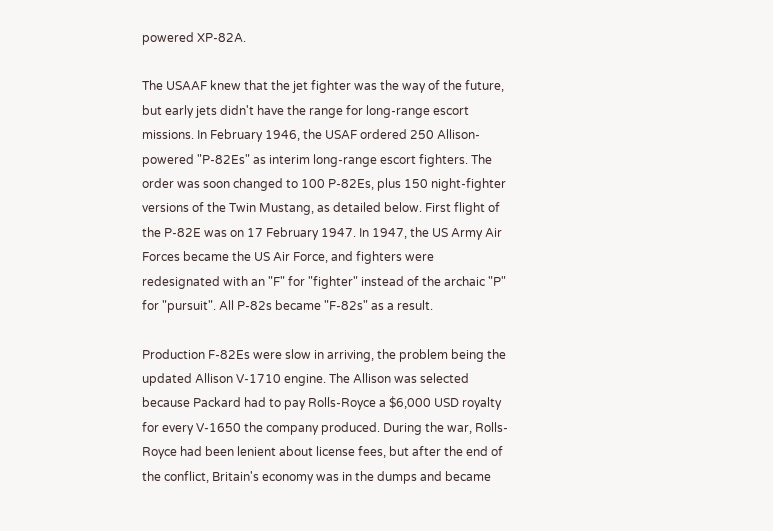powered XP-82A.

The USAAF knew that the jet fighter was the way of the future, but early jets didn't have the range for long-range escort missions. In February 1946, the USAF ordered 250 Allison-powered "P-82Es" as interim long-range escort fighters. The order was soon changed to 100 P-82Es, plus 150 night-fighter versions of the Twin Mustang, as detailed below. First flight of the P-82E was on 17 February 1947. In 1947, the US Army Air Forces became the US Air Force, and fighters were redesignated with an "F" for "fighter" instead of the archaic "P" for "pursuit". All P-82s became "F-82s" as a result.

Production F-82Es were slow in arriving, the problem being the updated Allison V-1710 engine. The Allison was selected because Packard had to pay Rolls-Royce a $6,000 USD royalty for every V-1650 the company produced. During the war, Rolls-Royce had been lenient about license fees, but after the end of the conflict, Britain's economy was in the dumps and became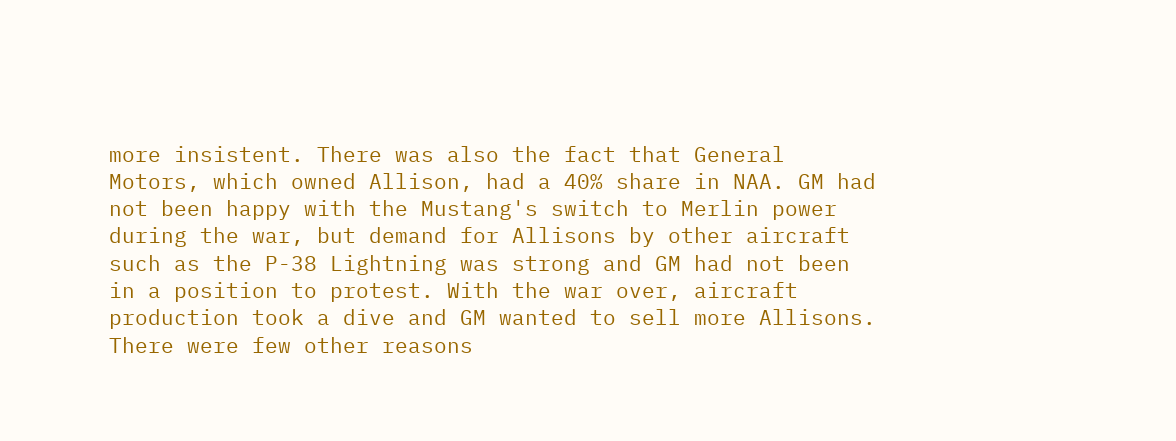more insistent. There was also the fact that General Motors, which owned Allison, had a 40% share in NAA. GM had not been happy with the Mustang's switch to Merlin power during the war, but demand for Allisons by other aircraft such as the P-38 Lightning was strong and GM had not been in a position to protest. With the war over, aircraft production took a dive and GM wanted to sell more Allisons. There were few other reasons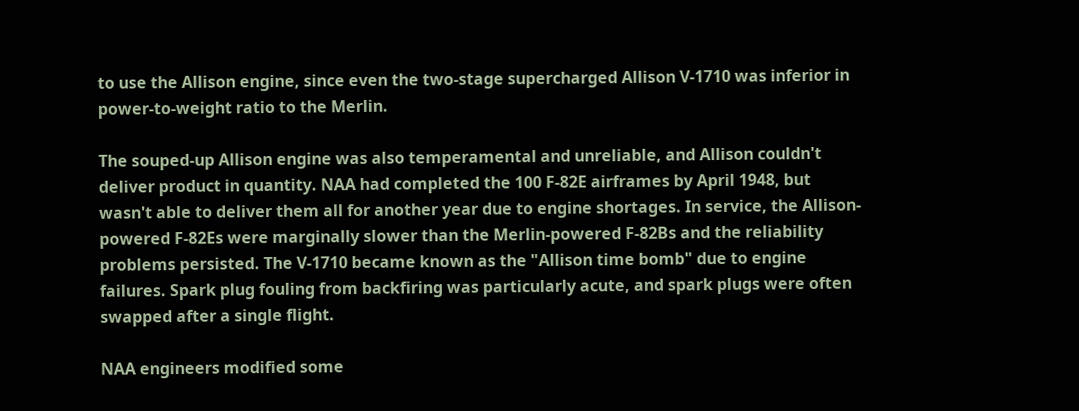to use the Allison engine, since even the two-stage supercharged Allison V-1710 was inferior in power-to-weight ratio to the Merlin.

The souped-up Allison engine was also temperamental and unreliable, and Allison couldn't deliver product in quantity. NAA had completed the 100 F-82E airframes by April 1948, but wasn't able to deliver them all for another year due to engine shortages. In service, the Allison-powered F-82Es were marginally slower than the Merlin-powered F-82Bs and the reliability problems persisted. The V-1710 became known as the "Allison time bomb" due to engine failures. Spark plug fouling from backfiring was particularly acute, and spark plugs were often swapped after a single flight.

NAA engineers modified some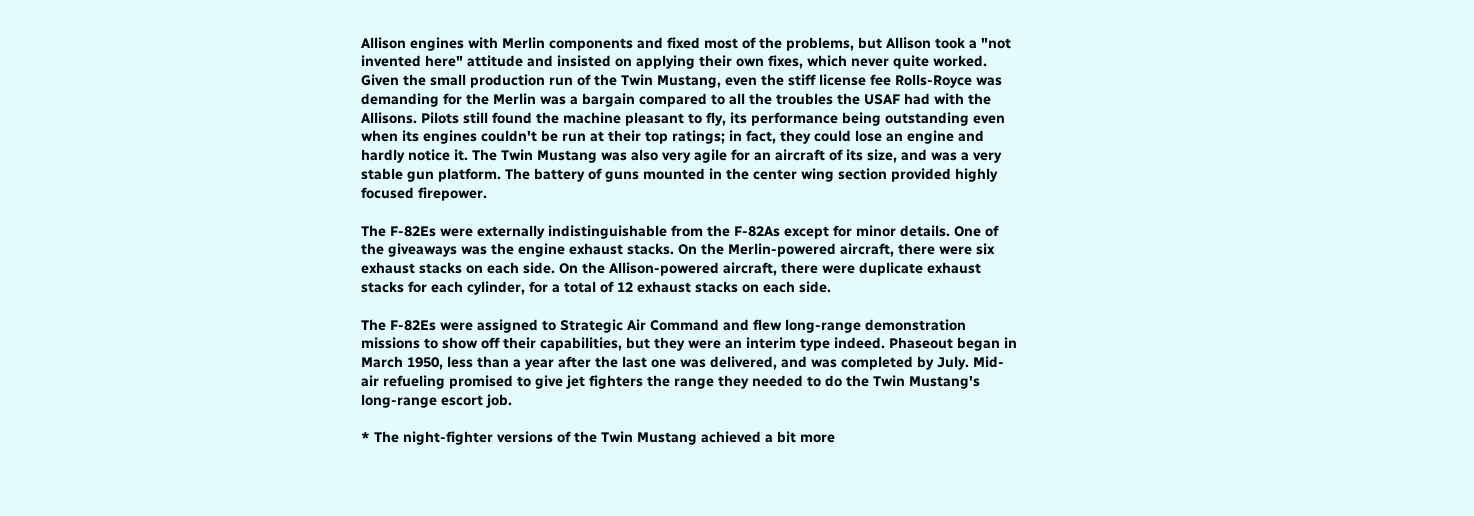Allison engines with Merlin components and fixed most of the problems, but Allison took a "not invented here" attitude and insisted on applying their own fixes, which never quite worked. Given the small production run of the Twin Mustang, even the stiff license fee Rolls-Royce was demanding for the Merlin was a bargain compared to all the troubles the USAF had with the Allisons. Pilots still found the machine pleasant to fly, its performance being outstanding even when its engines couldn't be run at their top ratings; in fact, they could lose an engine and hardly notice it. The Twin Mustang was also very agile for an aircraft of its size, and was a very stable gun platform. The battery of guns mounted in the center wing section provided highly focused firepower.

The F-82Es were externally indistinguishable from the F-82As except for minor details. One of the giveaways was the engine exhaust stacks. On the Merlin-powered aircraft, there were six exhaust stacks on each side. On the Allison-powered aircraft, there were duplicate exhaust stacks for each cylinder, for a total of 12 exhaust stacks on each side.

The F-82Es were assigned to Strategic Air Command and flew long-range demonstration missions to show off their capabilities, but they were an interim type indeed. Phaseout began in March 1950, less than a year after the last one was delivered, and was completed by July. Mid-air refueling promised to give jet fighters the range they needed to do the Twin Mustang's long-range escort job.

* The night-fighter versions of the Twin Mustang achieved a bit more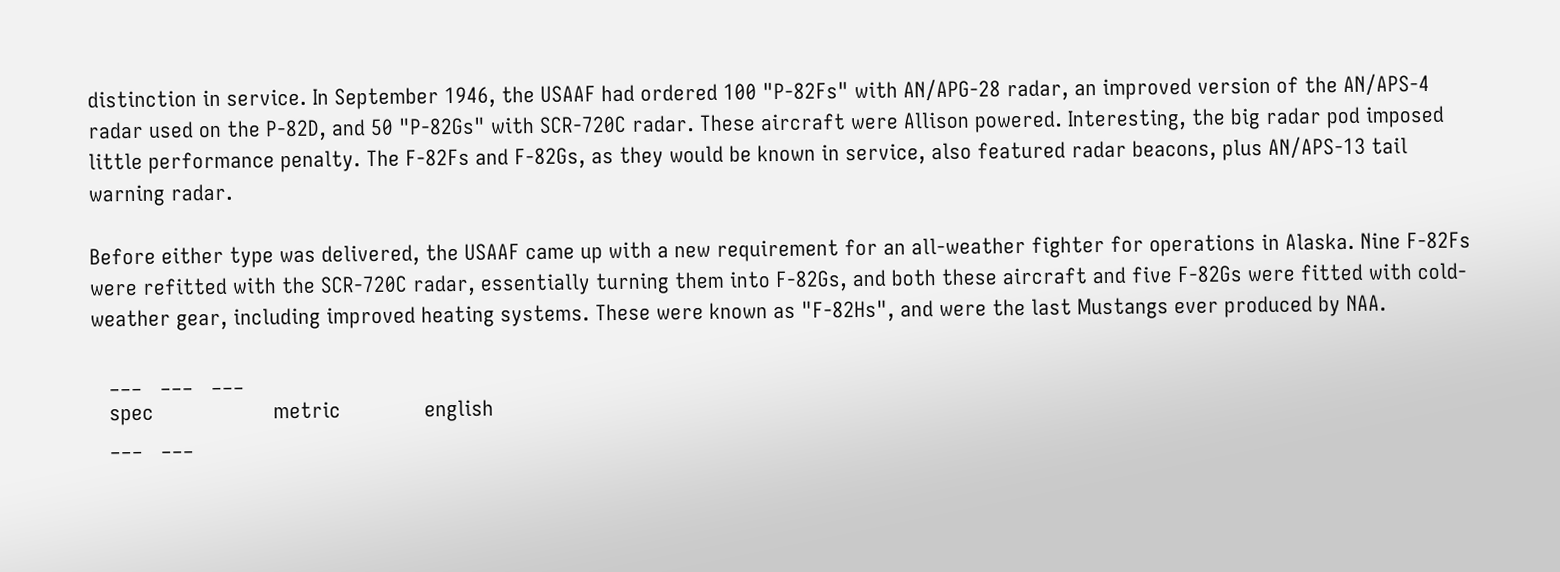distinction in service. In September 1946, the USAAF had ordered 100 "P-82Fs" with AN/APG-28 radar, an improved version of the AN/APS-4 radar used on the P-82D, and 50 "P-82Gs" with SCR-720C radar. These aircraft were Allison powered. Interesting, the big radar pod imposed little performance penalty. The F-82Fs and F-82Gs, as they would be known in service, also featured radar beacons, plus AN/APS-13 tail warning radar.

Before either type was delivered, the USAAF came up with a new requirement for an all-weather fighter for operations in Alaska. Nine F-82Fs were refitted with the SCR-720C radar, essentially turning them into F-82Gs, and both these aircraft and five F-82Gs were fitted with cold-weather gear, including improved heating systems. These were known as "F-82Hs", and were the last Mustangs ever produced by NAA.

   ___   ___   ___
   spec                    metric              english
   ___   ___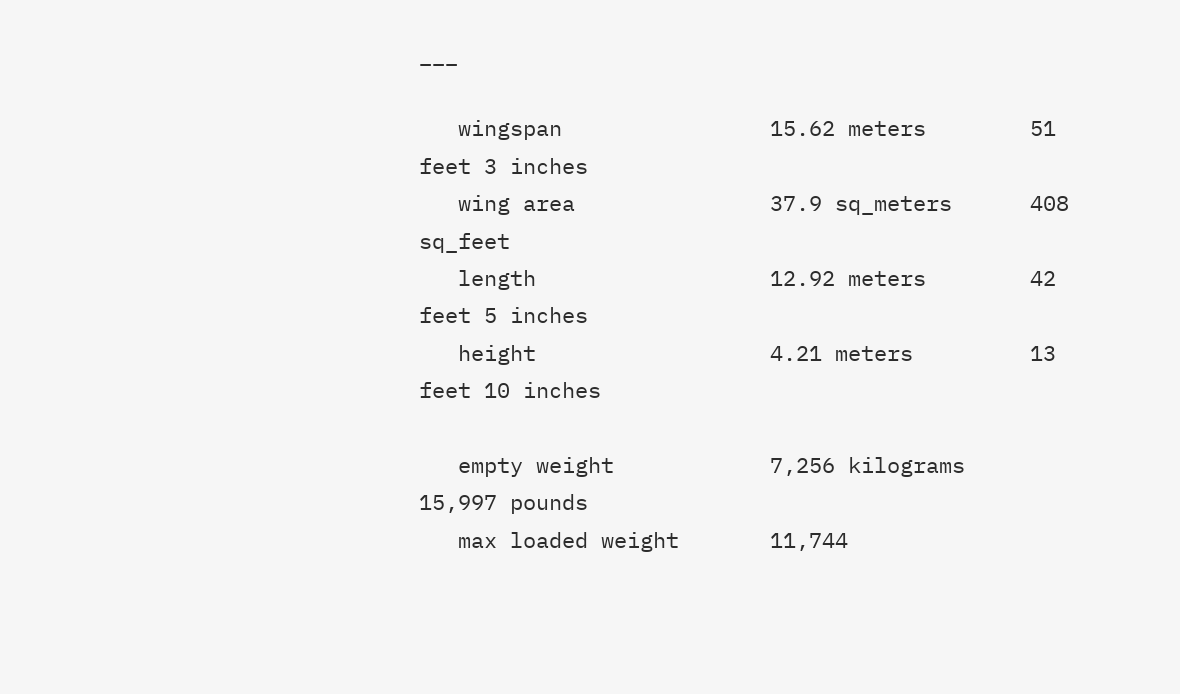___

   wingspan                15.62 meters        51 feet 3 inches
   wing area               37.9 sq_meters      408 sq_feet
   length                  12.92 meters        42 feet 5 inches
   height                  4.21 meters         13 feet 10 inches

   empty weight            7,256 kilograms     15,997 pounds
   max loaded weight       11,744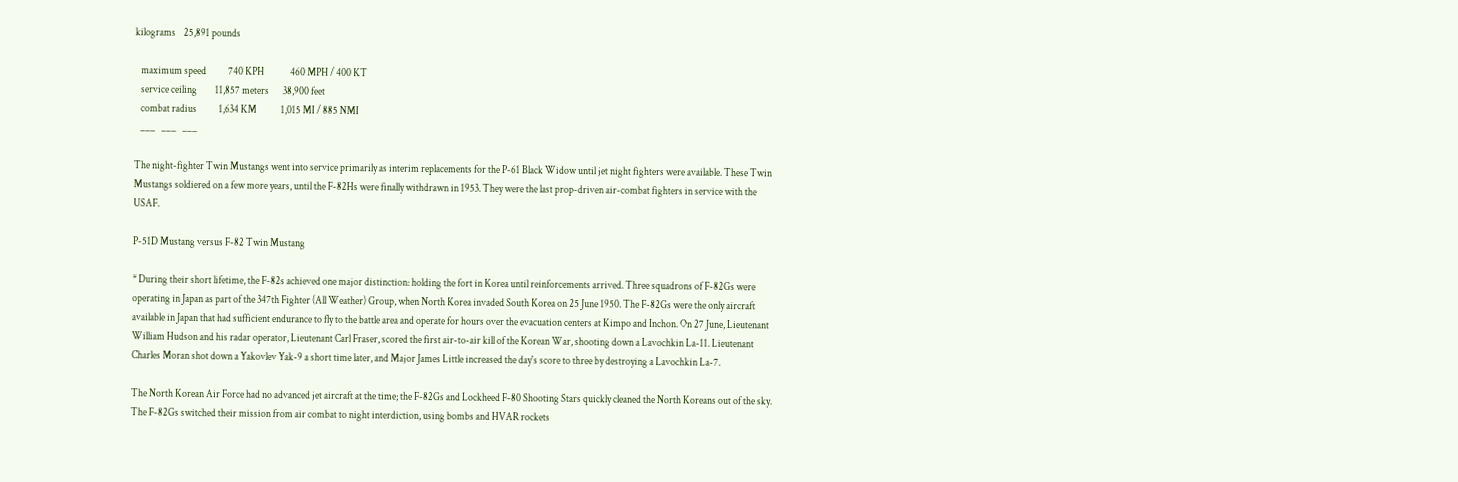kilograms    25,891 pounds

   maximum speed           740 KPH             460 MPH / 400 KT
   service ceiling         11,857 meters       38,900 feet
   combat radius           1,634 KM            1,015 MI / 885 NMI
   ___   ___   ___

The night-fighter Twin Mustangs went into service primarily as interim replacements for the P-61 Black Widow until jet night fighters were available. These Twin Mustangs soldiered on a few more years, until the F-82Hs were finally withdrawn in 1953. They were the last prop-driven air-combat fighters in service with the USAF.

P-51D Mustang versus F-82 Twin Mustang

* During their short lifetime, the F-82s achieved one major distinction: holding the fort in Korea until reinforcements arrived. Three squadrons of F-82Gs were operating in Japan as part of the 347th Fighter (All Weather) Group, when North Korea invaded South Korea on 25 June 1950. The F-82Gs were the only aircraft available in Japan that had sufficient endurance to fly to the battle area and operate for hours over the evacuation centers at Kimpo and Inchon. On 27 June, Lieutenant William Hudson and his radar operator, Lieutenant Carl Fraser, scored the first air-to-air kill of the Korean War, shooting down a Lavochkin La-11. Lieutenant Charles Moran shot down a Yakovlev Yak-9 a short time later, and Major James Little increased the day's score to three by destroying a Lavochkin La-7.

The North Korean Air Force had no advanced jet aircraft at the time; the F-82Gs and Lockheed F-80 Shooting Stars quickly cleaned the North Koreans out of the sky. The F-82Gs switched their mission from air combat to night interdiction, using bombs and HVAR rockets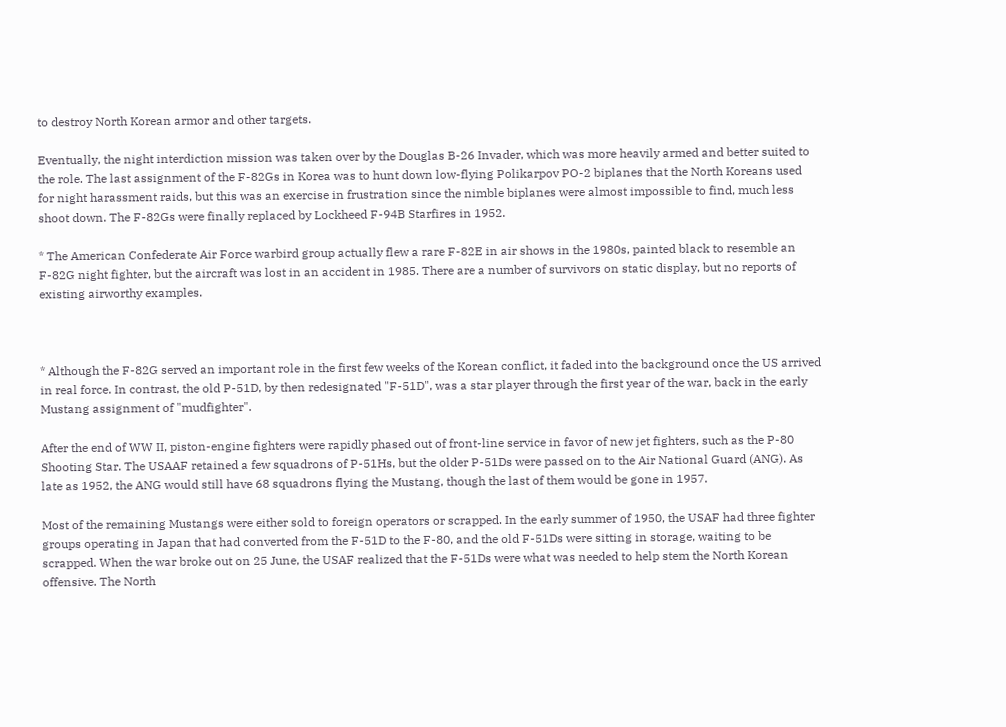to destroy North Korean armor and other targets.

Eventually, the night interdiction mission was taken over by the Douglas B-26 Invader, which was more heavily armed and better suited to the role. The last assignment of the F-82Gs in Korea was to hunt down low-flying Polikarpov PO-2 biplanes that the North Koreans used for night harassment raids, but this was an exercise in frustration since the nimble biplanes were almost impossible to find, much less shoot down. The F-82Gs were finally replaced by Lockheed F-94B Starfires in 1952.

* The American Confederate Air Force warbird group actually flew a rare F-82E in air shows in the 1980s, painted black to resemble an F-82G night fighter, but the aircraft was lost in an accident in 1985. There are a number of survivors on static display, but no reports of existing airworthy examples.



* Although the F-82G served an important role in the first few weeks of the Korean conflict, it faded into the background once the US arrived in real force. In contrast, the old P-51D, by then redesignated "F-51D", was a star player through the first year of the war, back in the early Mustang assignment of "mudfighter".

After the end of WW II, piston-engine fighters were rapidly phased out of front-line service in favor of new jet fighters, such as the P-80 Shooting Star. The USAAF retained a few squadrons of P-51Hs, but the older P-51Ds were passed on to the Air National Guard (ANG). As late as 1952, the ANG would still have 68 squadrons flying the Mustang, though the last of them would be gone in 1957.

Most of the remaining Mustangs were either sold to foreign operators or scrapped. In the early summer of 1950, the USAF had three fighter groups operating in Japan that had converted from the F-51D to the F-80, and the old F-51Ds were sitting in storage, waiting to be scrapped. When the war broke out on 25 June, the USAF realized that the F-51Ds were what was needed to help stem the North Korean offensive. The North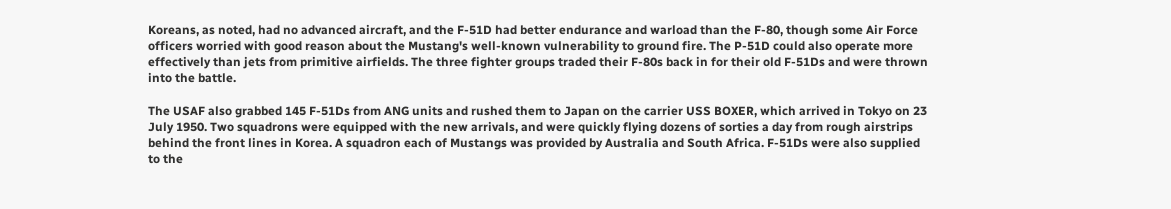Koreans, as noted, had no advanced aircraft, and the F-51D had better endurance and warload than the F-80, though some Air Force officers worried with good reason about the Mustang's well-known vulnerability to ground fire. The P-51D could also operate more effectively than jets from primitive airfields. The three fighter groups traded their F-80s back in for their old F-51Ds and were thrown into the battle.

The USAF also grabbed 145 F-51Ds from ANG units and rushed them to Japan on the carrier USS BOXER, which arrived in Tokyo on 23 July 1950. Two squadrons were equipped with the new arrivals, and were quickly flying dozens of sorties a day from rough airstrips behind the front lines in Korea. A squadron each of Mustangs was provided by Australia and South Africa. F-51Ds were also supplied to the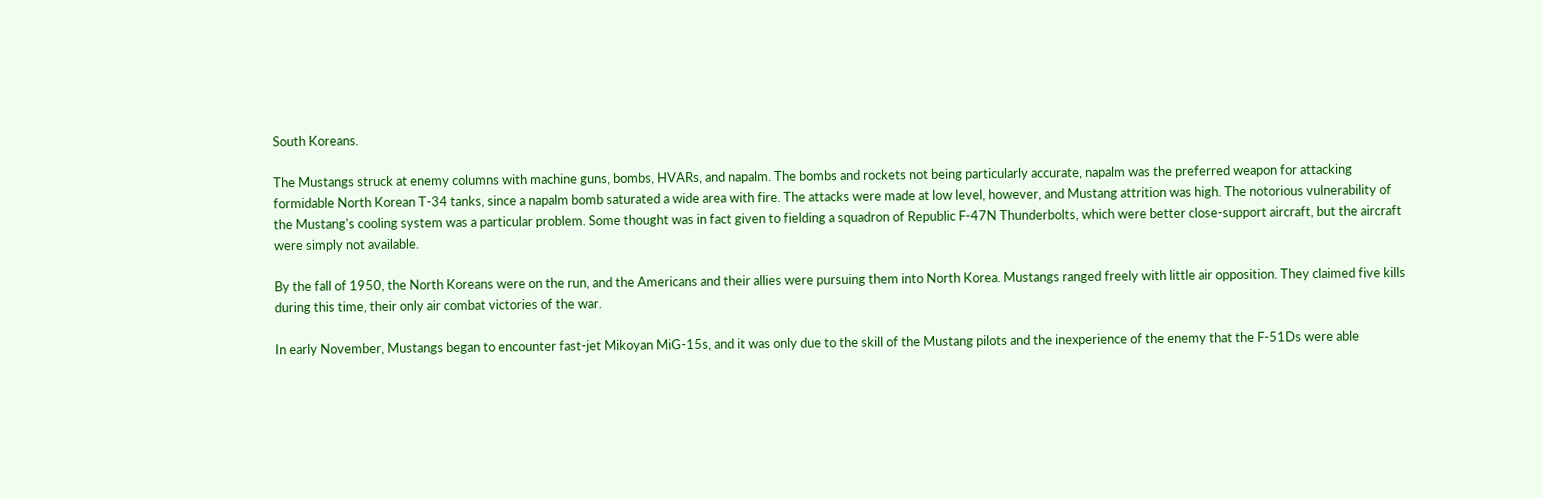South Koreans.

The Mustangs struck at enemy columns with machine guns, bombs, HVARs, and napalm. The bombs and rockets not being particularly accurate, napalm was the preferred weapon for attacking formidable North Korean T-34 tanks, since a napalm bomb saturated a wide area with fire. The attacks were made at low level, however, and Mustang attrition was high. The notorious vulnerability of the Mustang's cooling system was a particular problem. Some thought was in fact given to fielding a squadron of Republic F-47N Thunderbolts, which were better close-support aircraft, but the aircraft were simply not available.

By the fall of 1950, the North Koreans were on the run, and the Americans and their allies were pursuing them into North Korea. Mustangs ranged freely with little air opposition. They claimed five kills during this time, their only air combat victories of the war.

In early November, Mustangs began to encounter fast-jet Mikoyan MiG-15s, and it was only due to the skill of the Mustang pilots and the inexperience of the enemy that the F-51Ds were able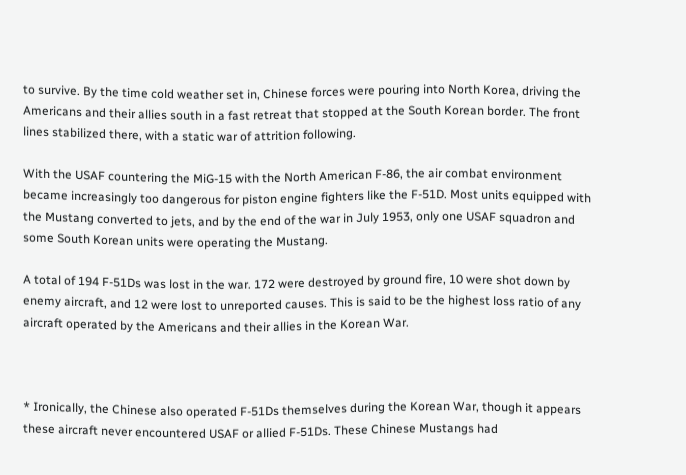to survive. By the time cold weather set in, Chinese forces were pouring into North Korea, driving the Americans and their allies south in a fast retreat that stopped at the South Korean border. The front lines stabilized there, with a static war of attrition following.

With the USAF countering the MiG-15 with the North American F-86, the air combat environment became increasingly too dangerous for piston engine fighters like the F-51D. Most units equipped with the Mustang converted to jets, and by the end of the war in July 1953, only one USAF squadron and some South Korean units were operating the Mustang.

A total of 194 F-51Ds was lost in the war. 172 were destroyed by ground fire, 10 were shot down by enemy aircraft, and 12 were lost to unreported causes. This is said to be the highest loss ratio of any aircraft operated by the Americans and their allies in the Korean War.



* Ironically, the Chinese also operated F-51Ds themselves during the Korean War, though it appears these aircraft never encountered USAF or allied F-51Ds. These Chinese Mustangs had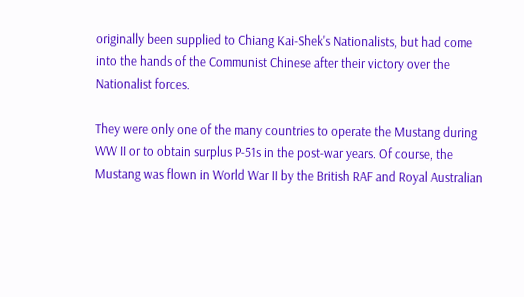originally been supplied to Chiang Kai-Shek's Nationalists, but had come into the hands of the Communist Chinese after their victory over the Nationalist forces.

They were only one of the many countries to operate the Mustang during WW II or to obtain surplus P-51s in the post-war years. Of course, the Mustang was flown in World War II by the British RAF and Royal Australian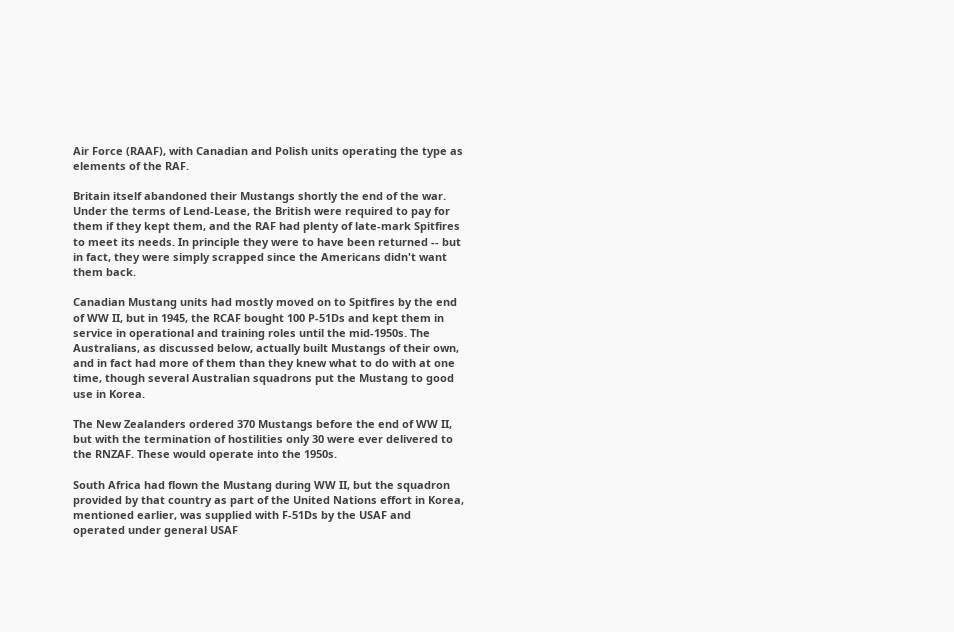Air Force (RAAF), with Canadian and Polish units operating the type as elements of the RAF.

Britain itself abandoned their Mustangs shortly the end of the war. Under the terms of Lend-Lease, the British were required to pay for them if they kept them, and the RAF had plenty of late-mark Spitfires to meet its needs. In principle they were to have been returned -- but in fact, they were simply scrapped since the Americans didn't want them back.

Canadian Mustang units had mostly moved on to Spitfires by the end of WW II, but in 1945, the RCAF bought 100 P-51Ds and kept them in service in operational and training roles until the mid-1950s. The Australians, as discussed below, actually built Mustangs of their own, and in fact had more of them than they knew what to do with at one time, though several Australian squadrons put the Mustang to good use in Korea.

The New Zealanders ordered 370 Mustangs before the end of WW II, but with the termination of hostilities only 30 were ever delivered to the RNZAF. These would operate into the 1950s.

South Africa had flown the Mustang during WW II, but the squadron provided by that country as part of the United Nations effort in Korea, mentioned earlier, was supplied with F-51Ds by the USAF and operated under general USAF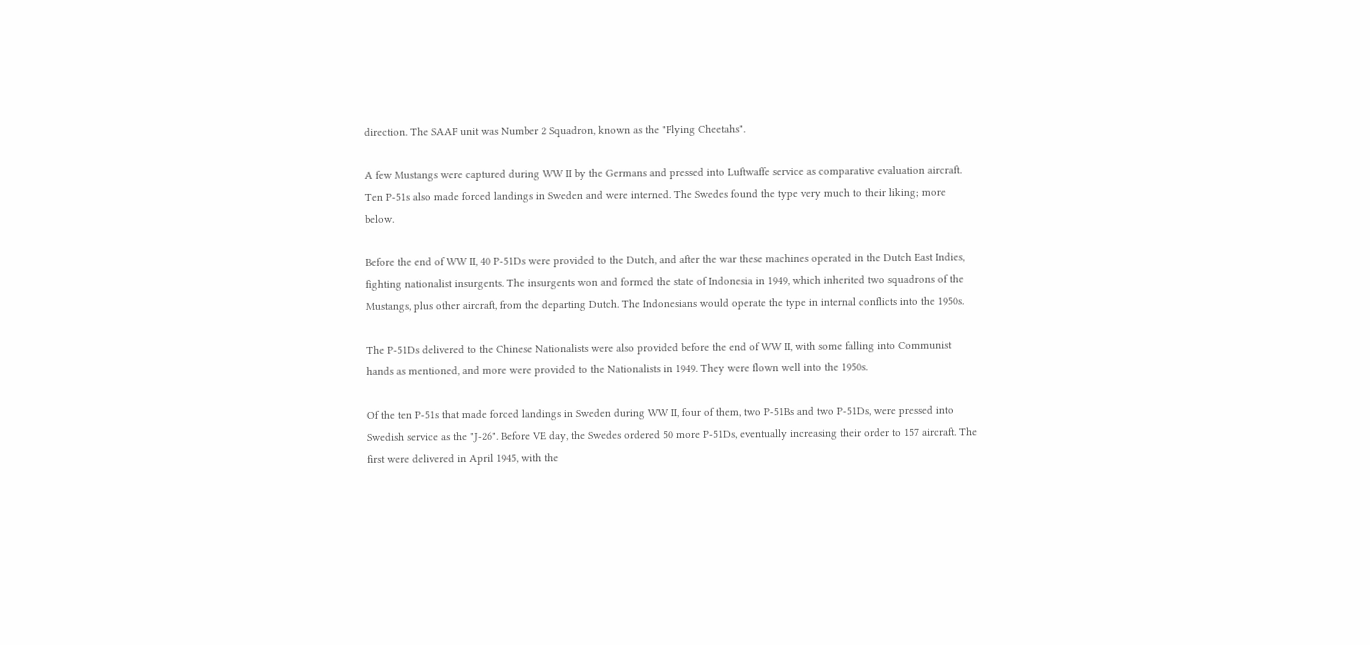direction. The SAAF unit was Number 2 Squadron, known as the "Flying Cheetahs".

A few Mustangs were captured during WW II by the Germans and pressed into Luftwaffe service as comparative evaluation aircraft. Ten P-51s also made forced landings in Sweden and were interned. The Swedes found the type very much to their liking; more below.

Before the end of WW II, 40 P-51Ds were provided to the Dutch, and after the war these machines operated in the Dutch East Indies, fighting nationalist insurgents. The insurgents won and formed the state of Indonesia in 1949, which inherited two squadrons of the Mustangs, plus other aircraft, from the departing Dutch. The Indonesians would operate the type in internal conflicts into the 1950s.

The P-51Ds delivered to the Chinese Nationalists were also provided before the end of WW II, with some falling into Communist hands as mentioned, and more were provided to the Nationalists in 1949. They were flown well into the 1950s.

Of the ten P-51s that made forced landings in Sweden during WW II, four of them, two P-51Bs and two P-51Ds, were pressed into Swedish service as the "J-26". Before VE day, the Swedes ordered 50 more P-51Ds, eventually increasing their order to 157 aircraft. The first were delivered in April 1945, with the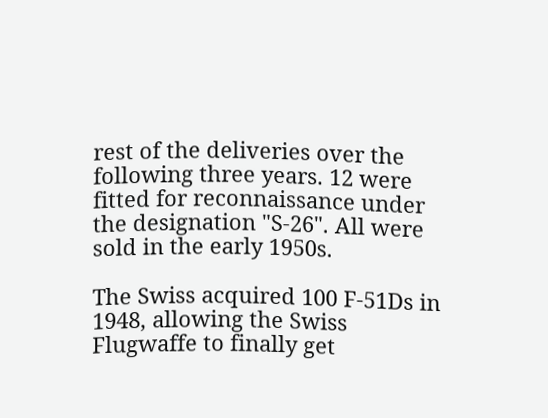rest of the deliveries over the following three years. 12 were fitted for reconnaissance under the designation "S-26". All were sold in the early 1950s.

The Swiss acquired 100 F-51Ds in 1948, allowing the Swiss Flugwaffe to finally get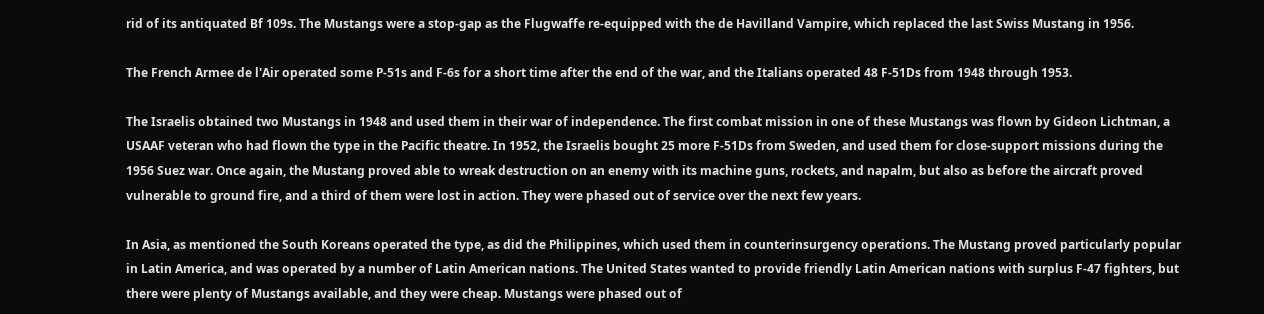rid of its antiquated Bf 109s. The Mustangs were a stop-gap as the Flugwaffe re-equipped with the de Havilland Vampire, which replaced the last Swiss Mustang in 1956.

The French Armee de l'Air operated some P-51s and F-6s for a short time after the end of the war, and the Italians operated 48 F-51Ds from 1948 through 1953.

The Israelis obtained two Mustangs in 1948 and used them in their war of independence. The first combat mission in one of these Mustangs was flown by Gideon Lichtman, a USAAF veteran who had flown the type in the Pacific theatre. In 1952, the Israelis bought 25 more F-51Ds from Sweden, and used them for close-support missions during the 1956 Suez war. Once again, the Mustang proved able to wreak destruction on an enemy with its machine guns, rockets, and napalm, but also as before the aircraft proved vulnerable to ground fire, and a third of them were lost in action. They were phased out of service over the next few years.

In Asia, as mentioned the South Koreans operated the type, as did the Philippines, which used them in counterinsurgency operations. The Mustang proved particularly popular in Latin America, and was operated by a number of Latin American nations. The United States wanted to provide friendly Latin American nations with surplus F-47 fighters, but there were plenty of Mustangs available, and they were cheap. Mustangs were phased out of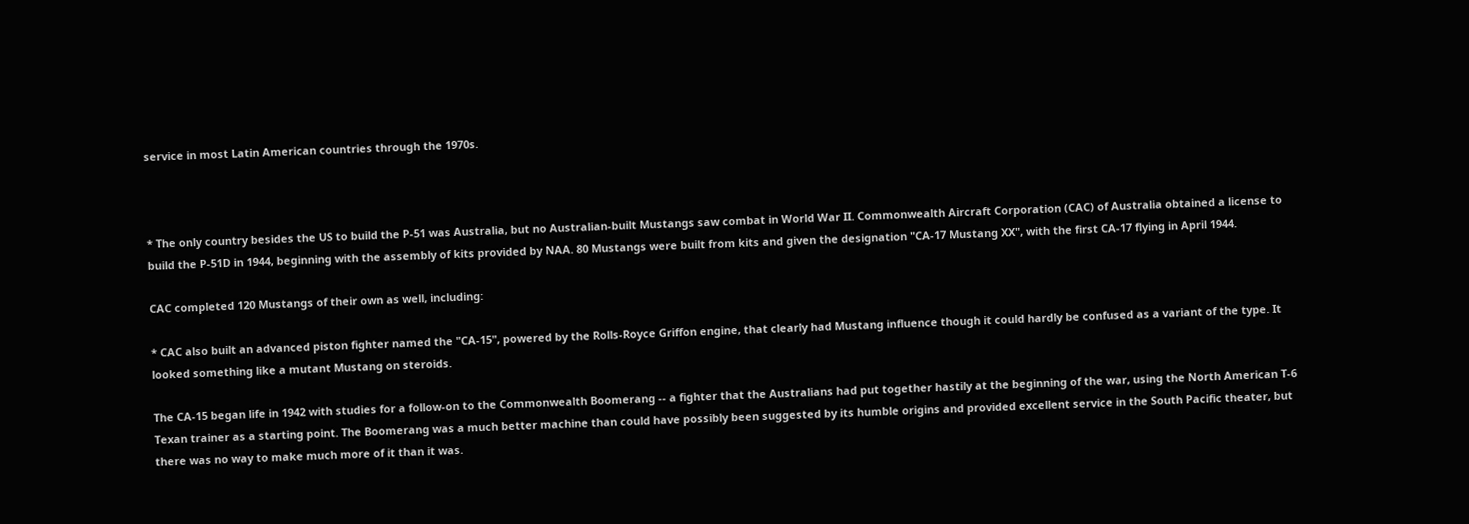service in most Latin American countries through the 1970s.



* The only country besides the US to build the P-51 was Australia, but no Australian-built Mustangs saw combat in World War II. Commonwealth Aircraft Corporation (CAC) of Australia obtained a license to build the P-51D in 1944, beginning with the assembly of kits provided by NAA. 80 Mustangs were built from kits and given the designation "CA-17 Mustang XX", with the first CA-17 flying in April 1944.

CAC completed 120 Mustangs of their own as well, including:

* CAC also built an advanced piston fighter named the "CA-15", powered by the Rolls-Royce Griffon engine, that clearly had Mustang influence though it could hardly be confused as a variant of the type. It looked something like a mutant Mustang on steroids.

The CA-15 began life in 1942 with studies for a follow-on to the Commonwealth Boomerang -- a fighter that the Australians had put together hastily at the beginning of the war, using the North American T-6 Texan trainer as a starting point. The Boomerang was a much better machine than could have possibly been suggested by its humble origins and provided excellent service in the South Pacific theater, but there was no way to make much more of it than it was.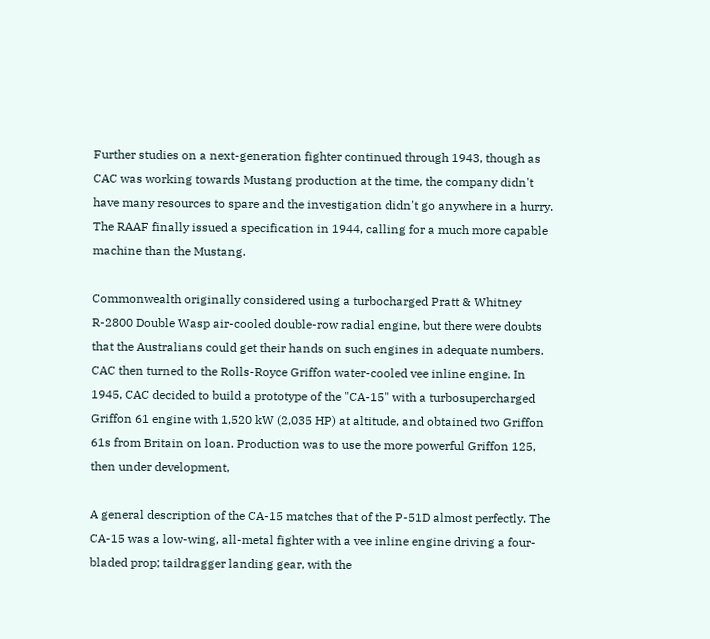Further studies on a next-generation fighter continued through 1943, though as CAC was working towards Mustang production at the time, the company didn't have many resources to spare and the investigation didn't go anywhere in a hurry. The RAAF finally issued a specification in 1944, calling for a much more capable machine than the Mustang.

Commonwealth originally considered using a turbocharged Pratt & Whitney R-2800 Double Wasp air-cooled double-row radial engine, but there were doubts that the Australians could get their hands on such engines in adequate numbers. CAC then turned to the Rolls-Royce Griffon water-cooled vee inline engine. In 1945, CAC decided to build a prototype of the "CA-15" with a turbosupercharged Griffon 61 engine with 1,520 kW (2,035 HP) at altitude, and obtained two Griffon 61s from Britain on loan. Production was to use the more powerful Griffon 125, then under development,

A general description of the CA-15 matches that of the P-51D almost perfectly. The CA-15 was a low-wing, all-metal fighter with a vee inline engine driving a four-bladed prop; taildragger landing gear, with the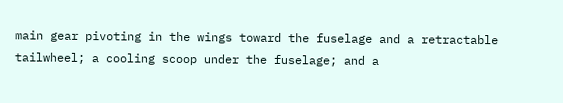main gear pivoting in the wings toward the fuselage and a retractable tailwheel; a cooling scoop under the fuselage; and a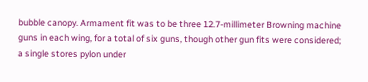bubble canopy. Armament fit was to be three 12.7-millimeter Browning machine guns in each wing, for a total of six guns, though other gun fits were considered; a single stores pylon under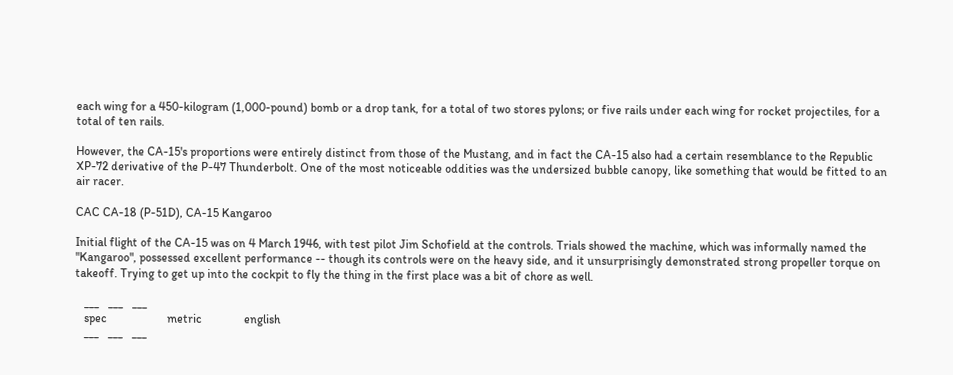each wing for a 450-kilogram (1,000-pound) bomb or a drop tank, for a total of two stores pylons; or five rails under each wing for rocket projectiles, for a total of ten rails.

However, the CA-15's proportions were entirely distinct from those of the Mustang, and in fact the CA-15 also had a certain resemblance to the Republic XP-72 derivative of the P-47 Thunderbolt. One of the most noticeable oddities was the undersized bubble canopy, like something that would be fitted to an air racer.

CAC CA-18 (P-51D), CA-15 Kangaroo

Initial flight of the CA-15 was on 4 March 1946, with test pilot Jim Schofield at the controls. Trials showed the machine, which was informally named the "Kangaroo", possessed excellent performance -- though its controls were on the heavy side, and it unsurprisingly demonstrated strong propeller torque on takeoff. Trying to get up into the cockpit to fly the thing in the first place was a bit of chore as well.

   ___   ___   ___
   spec                    metric              english
   ___   ___   ___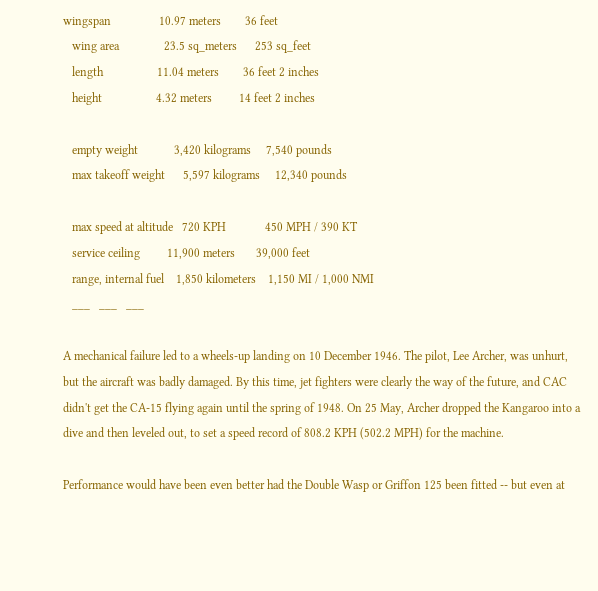wingspan                10.97 meters        36 feet
   wing area               23.5 sq_meters      253 sq_feet
   length                  11.04 meters        36 feet 2 inches
   height                  4.32 meters         14 feet 2 inches

   empty weight            3,420 kilograms     7,540 pounds
   max takeoff weight      5,597 kilograms     12,340 pounds

   max speed at altitude   720 KPH             450 MPH / 390 KT
   service ceiling         11,900 meters       39,000 feet
   range, internal fuel    1,850 kilometers    1,150 MI / 1,000 NMI
   ___   ___   ___

A mechanical failure led to a wheels-up landing on 10 December 1946. The pilot, Lee Archer, was unhurt, but the aircraft was badly damaged. By this time, jet fighters were clearly the way of the future, and CAC didn't get the CA-15 flying again until the spring of 1948. On 25 May, Archer dropped the Kangaroo into a dive and then leveled out, to set a speed record of 808.2 KPH (502.2 MPH) for the machine.

Performance would have been even better had the Double Wasp or Griffon 125 been fitted -- but even at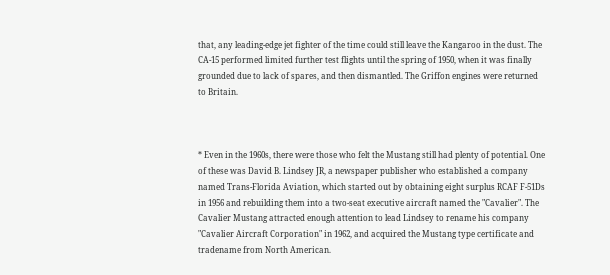that, any leading-edge jet fighter of the time could still leave the Kangaroo in the dust. The CA-15 performed limited further test flights until the spring of 1950, when it was finally grounded due to lack of spares, and then dismantled. The Griffon engines were returned to Britain.



* Even in the 1960s, there were those who felt the Mustang still had plenty of potential. One of these was David B. Lindsey JR, a newspaper publisher who established a company named Trans-Florida Aviation, which started out by obtaining eight surplus RCAF F-51Ds in 1956 and rebuilding them into a two-seat executive aircraft named the "Cavalier". The Cavalier Mustang attracted enough attention to lead Lindsey to rename his company "Cavalier Aircraft Corporation" in 1962, and acquired the Mustang type certificate and tradename from North American.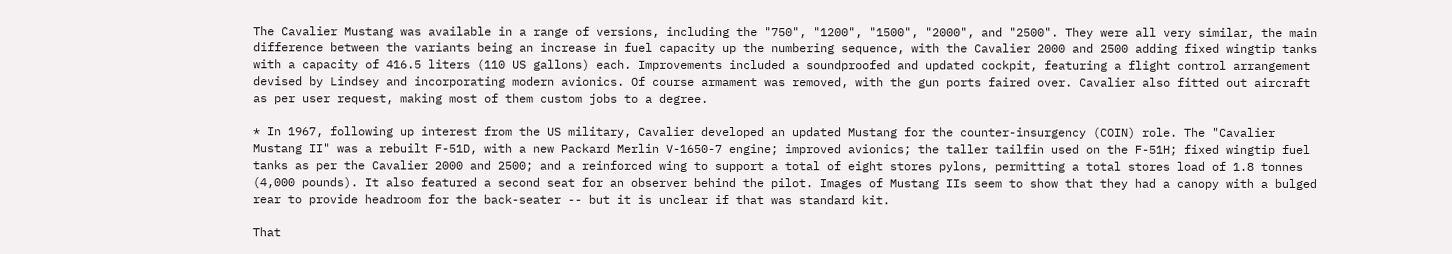The Cavalier Mustang was available in a range of versions, including the "750", "1200", "1500", "2000", and "2500". They were all very similar, the main difference between the variants being an increase in fuel capacity up the numbering sequence, with the Cavalier 2000 and 2500 adding fixed wingtip tanks with a capacity of 416.5 liters (110 US gallons) each. Improvements included a soundproofed and updated cockpit, featuring a flight control arrangement devised by Lindsey and incorporating modern avionics. Of course armament was removed, with the gun ports faired over. Cavalier also fitted out aircraft as per user request, making most of them custom jobs to a degree.

* In 1967, following up interest from the US military, Cavalier developed an updated Mustang for the counter-insurgency (COIN) role. The "Cavalier Mustang II" was a rebuilt F-51D, with a new Packard Merlin V-1650-7 engine; improved avionics; the taller tailfin used on the F-51H; fixed wingtip fuel tanks as per the Cavalier 2000 and 2500; and a reinforced wing to support a total of eight stores pylons, permitting a total stores load of 1.8 tonnes (4,000 pounds). It also featured a second seat for an observer behind the pilot. Images of Mustang IIs seem to show that they had a canopy with a bulged rear to provide headroom for the back-seater -- but it is unclear if that was standard kit.

That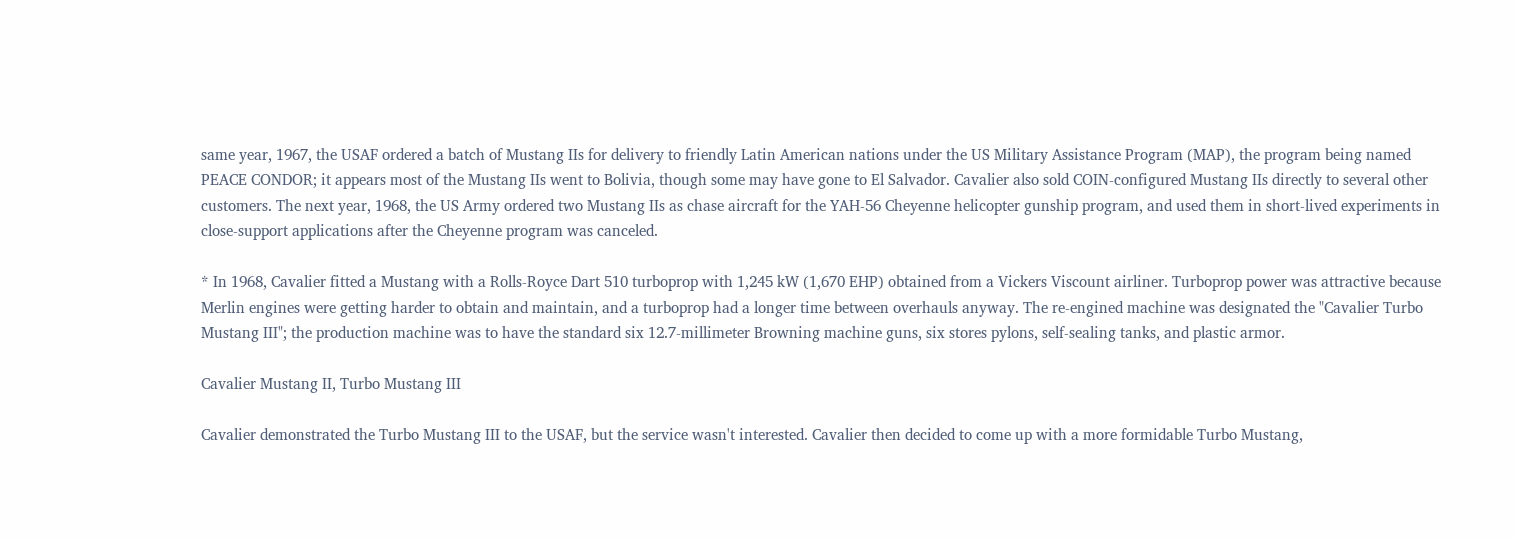same year, 1967, the USAF ordered a batch of Mustang IIs for delivery to friendly Latin American nations under the US Military Assistance Program (MAP), the program being named PEACE CONDOR; it appears most of the Mustang IIs went to Bolivia, though some may have gone to El Salvador. Cavalier also sold COIN-configured Mustang IIs directly to several other customers. The next year, 1968, the US Army ordered two Mustang IIs as chase aircraft for the YAH-56 Cheyenne helicopter gunship program, and used them in short-lived experiments in close-support applications after the Cheyenne program was canceled.

* In 1968, Cavalier fitted a Mustang with a Rolls-Royce Dart 510 turboprop with 1,245 kW (1,670 EHP) obtained from a Vickers Viscount airliner. Turboprop power was attractive because Merlin engines were getting harder to obtain and maintain, and a turboprop had a longer time between overhauls anyway. The re-engined machine was designated the "Cavalier Turbo Mustang III"; the production machine was to have the standard six 12.7-millimeter Browning machine guns, six stores pylons, self-sealing tanks, and plastic armor.

Cavalier Mustang II, Turbo Mustang III

Cavalier demonstrated the Turbo Mustang III to the USAF, but the service wasn't interested. Cavalier then decided to come up with a more formidable Turbo Mustang,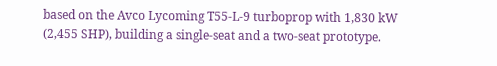based on the Avco Lycoming T55-L-9 turboprop with 1,830 kW (2,455 SHP), building a single-seat and a two-seat prototype.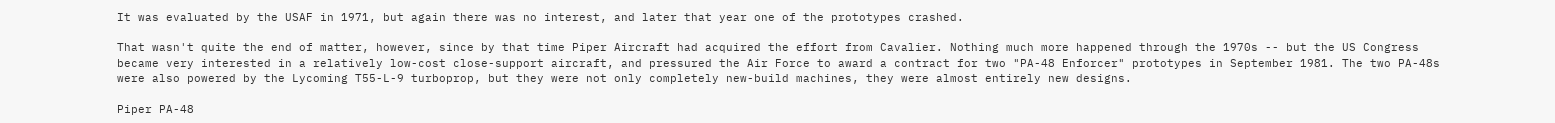It was evaluated by the USAF in 1971, but again there was no interest, and later that year one of the prototypes crashed.

That wasn't quite the end of matter, however, since by that time Piper Aircraft had acquired the effort from Cavalier. Nothing much more happened through the 1970s -- but the US Congress became very interested in a relatively low-cost close-support aircraft, and pressured the Air Force to award a contract for two "PA-48 Enforcer" prototypes in September 1981. The two PA-48s were also powered by the Lycoming T55-L-9 turboprop, but they were not only completely new-build machines, they were almost entirely new designs.

Piper PA-48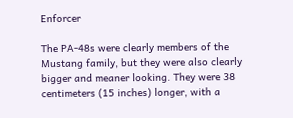Enforcer

The PA-48s were clearly members of the Mustang family, but they were also clearly bigger and meaner looking. They were 38 centimeters (15 inches) longer, with a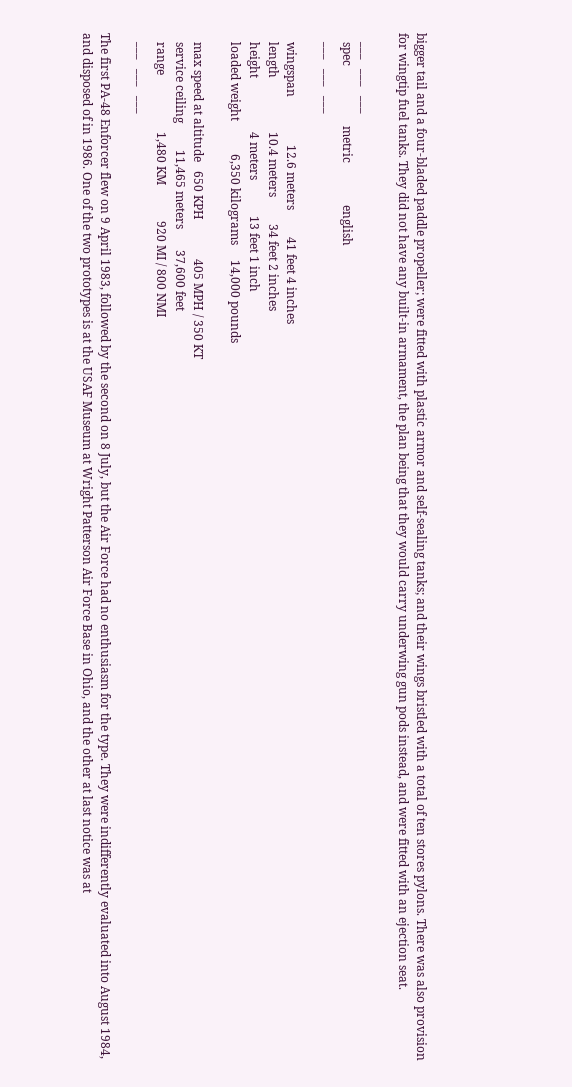bigger tail and a four-bladed paddle propeller; were fitted with plastic armor and self-sealing tanks; and their wings bristled with a total of ten stores pylons. There was also provision for wingtip fuel tanks. They did not have any built-in armament, the plan being that they would carry underwing gun pods instead, and were fitted with an ejection seat.

   ___   ___   ___
   spec                    metric              english
   ___   ___   ___

   wingspan                12.6 meters         41 feet 4 inches
   length                  10.4 meters         34 feet 2 inches
   height                  4 meters            13 feet 1 inch
   loaded weight           6,350 kilograms     14,000 pounds

   max speed at altitude   650 KPH             405 MPH / 350 KT
   service ceiling         11,465 meters       37,600 feet
   range                   1,480 KM            920 MI / 800 NMI
   ___   ___   ___

The first PA-48 Enforcer flew on 9 April 1983, followed by the second on 8 July, but the Air Force had no enthusiasm for the type. They were indifferently evaluated into August 1984, and disposed of in 1986. One of the two prototypes is at the USAF Museum at Wright Patterson Air Force Base in Ohio, and the other at last notice was at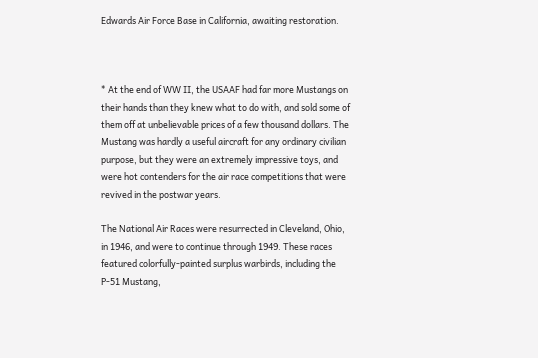Edwards Air Force Base in California, awaiting restoration.



* At the end of WW II, the USAAF had far more Mustangs on their hands than they knew what to do with, and sold some of them off at unbelievable prices of a few thousand dollars. The Mustang was hardly a useful aircraft for any ordinary civilian purpose, but they were an extremely impressive toys, and were hot contenders for the air race competitions that were revived in the postwar years.

The National Air Races were resurrected in Cleveland, Ohio, in 1946, and were to continue through 1949. These races featured colorfully-painted surplus warbirds, including the P-51 Mustang,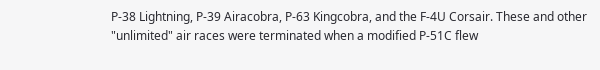P-38 Lightning, P-39 Airacobra, P-63 Kingcobra, and the F-4U Corsair. These and other "unlimited" air races were terminated when a modified P-51C flew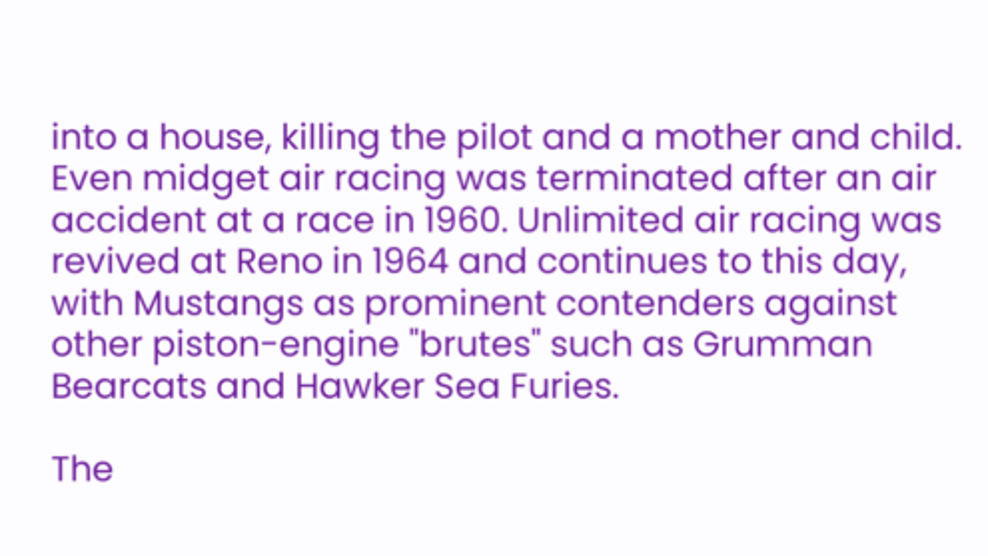into a house, killing the pilot and a mother and child. Even midget air racing was terminated after an air accident at a race in 1960. Unlimited air racing was revived at Reno in 1964 and continues to this day, with Mustangs as prominent contenders against other piston-engine "brutes" such as Grumman Bearcats and Hawker Sea Furies.

The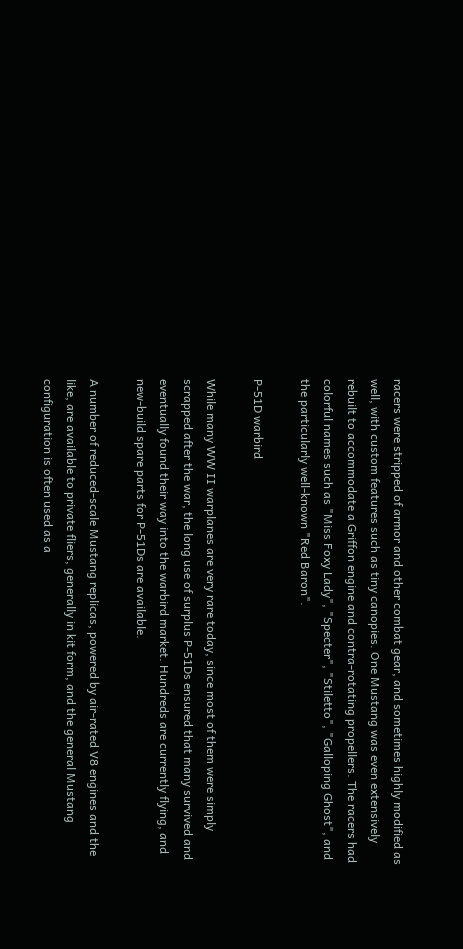racers were stripped of armor and other combat gear, and sometimes highly modified as well, with custom features such as tiny canopies. One Mustang was even extensively rebuilt to accommodate a Griffon engine and contra-rotating propellers. The racers had colorful names such as "Miss Foxy Lady", "Specter", "Stiletto", "Galloping Ghost", and the particularly well-known "Red Baron".

P-51D warbird

While many WW II warplanes are very rare today, since most of them were simply scrapped after the war, the long use of surplus P-51Ds ensured that many survived and eventually found their way into the warbird market. Hundreds are currently flying, and new-build spare parts for P-51Ds are available.

A number of reduced-scale Mustang replicas, powered by air-rated V8 engines and the like, are available to private fliers, generally in kit form, and the general Mustang configuration is often used as a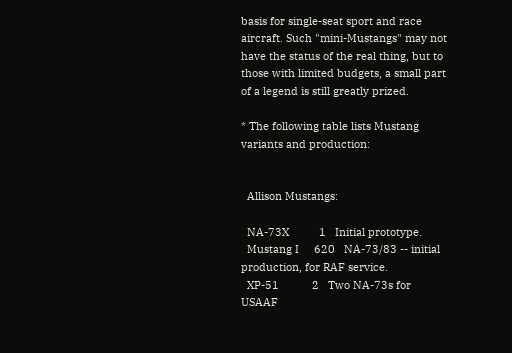basis for single-seat sport and race aircraft. Such "mini-Mustangs" may not have the status of the real thing, but to those with limited budgets, a small part of a legend is still greatly prized.

* The following table lists Mustang variants and production:


  Allison Mustangs:

  NA-73X          1   Initial prototype.
  Mustang I     620   NA-73/83 -- initial production, for RAF service.
  XP-51           2   Two NA-73s for USAAF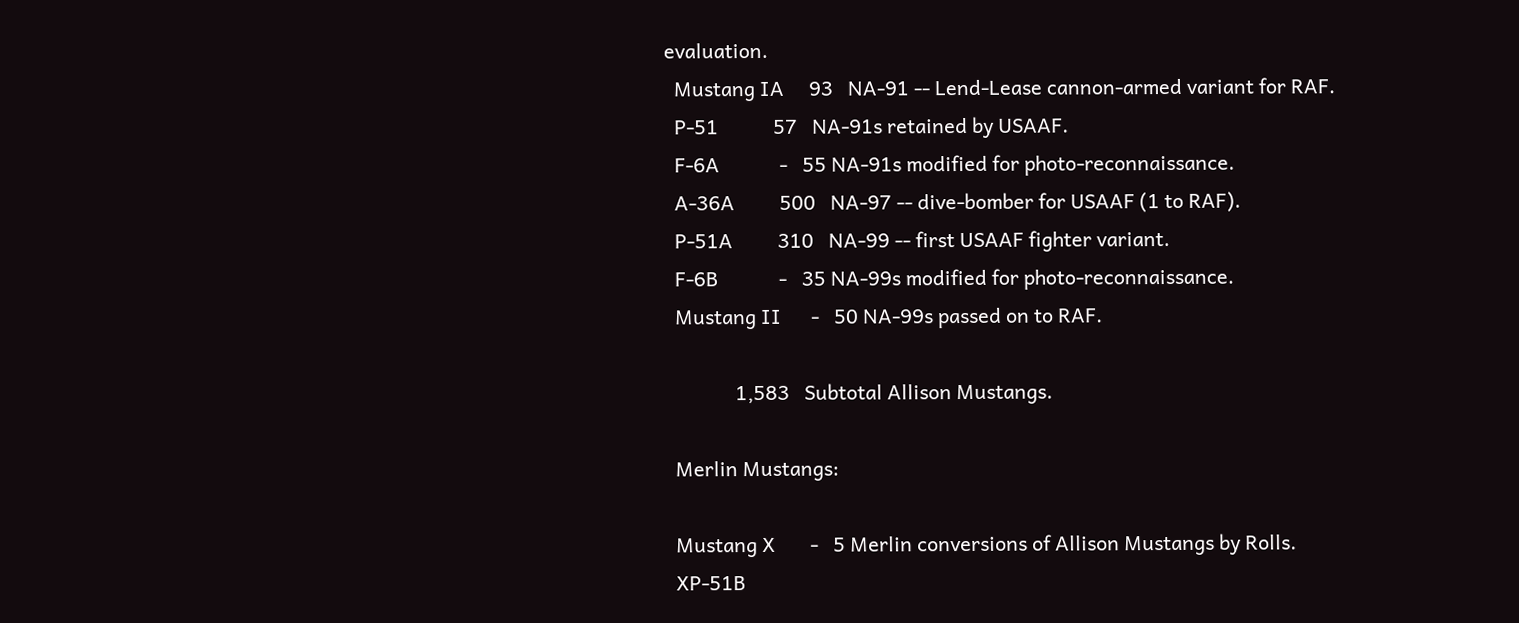evaluation.
  Mustang IA     93   NA-91 -- Lend-Lease cannon-armed variant for RAF.
  P-51           57   NA-91s retained by USAAF.
  F-6A            -   55 NA-91s modified for photo-reconnaissance.
  A-36A         500   NA-97 -- dive-bomber for USAAF (1 to RAF).
  P-51A         310   NA-99 -- first USAAF fighter variant.
  F-6B            -   35 NA-99s modified for photo-reconnaissance.
  Mustang II      -   50 NA-99s passed on to RAF.

              1,583   Subtotal Allison Mustangs.

  Merlin Mustangs:

  Mustang X       -   5 Merlin conversions of Allison Mustangs by Rolls.
  XP-51B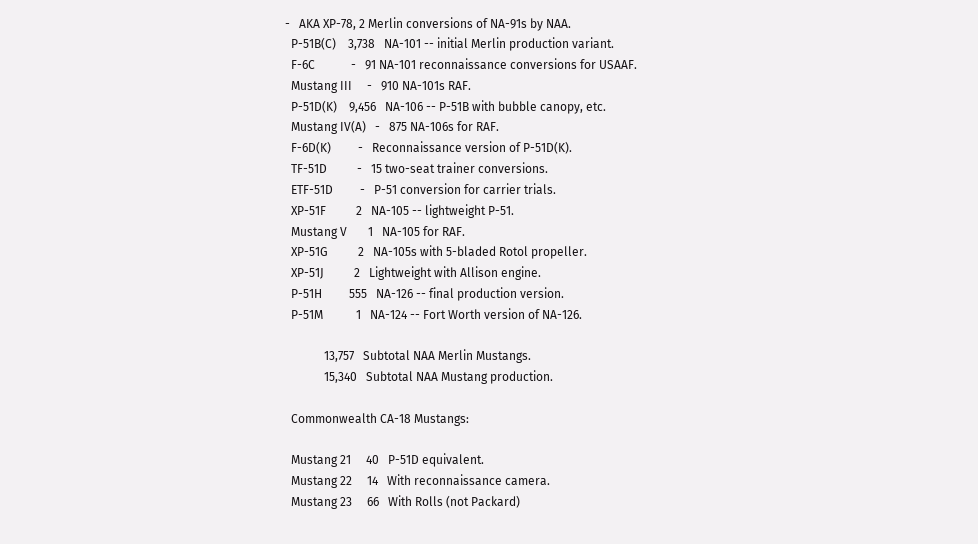-   AKA XP-78, 2 Merlin conversions of NA-91s by NAA.
  P-51B(C)    3,738   NA-101 -- initial Merlin production variant.
  F-6C            -   91 NA-101 reconnaissance conversions for USAAF.
  Mustang III     -   910 NA-101s RAF.
  P-51D(K)    9,456   NA-106 -- P-51B with bubble canopy, etc.
  Mustang IV(A)   -   875 NA-106s for RAF.
  F-6D(K)         -   Reconnaissance version of P-51D(K).
  TF-51D          -   15 two-seat trainer conversions.
  ETF-51D         -   P-51 conversion for carrier trials.
  XP-51F          2   NA-105 -- lightweight P-51.
  Mustang V       1   NA-105 for RAF.
  XP-51G          2   NA-105s with 5-bladed Rotol propeller.
  XP-51J          2   Lightweight with Allison engine.
  P-51H         555   NA-126 -- final production version.
  P-51M           1   NA-124 -- Fort Worth version of NA-126.

             13,757   Subtotal NAA Merlin Mustangs.
             15,340   Subtotal NAA Mustang production.

  Commonwealth CA-18 Mustangs:

  Mustang 21     40   P-51D equivalent.
  Mustang 22     14   With reconnaissance camera.
  Mustang 23     66   With Rolls (not Packard)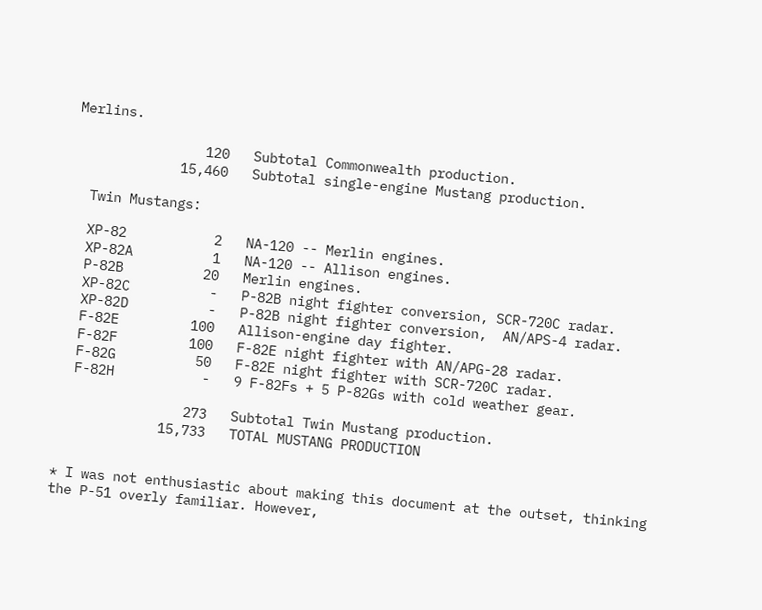Merlins.

                120   Subtotal Commonwealth production.
             15,460   Subtotal single-engine Mustang production.

  Twin Mustangs:

  XP-82           2   NA-120 -- Merlin engines.
  XP-82A          1   NA-120 -- Allison engines.
  P-82B          20   Merlin engines.
  XP-82C          -   P-82B night fighter conversion, SCR-720C radar.
  XP-82D          -   P-82B night fighter conversion,  AN/APS-4 radar.
  F-82E         100   Allison-engine day fighter.
  F-82F         100   F-82E night fighter with AN/APG-28 radar.
  F-82G          50   F-82E night fighter with SCR-720C radar.
  F-82H           -   9 F-82Fs + 5 P-82Gs with cold weather gear.

                273   Subtotal Twin Mustang production.
             15,733   TOTAL MUSTANG PRODUCTION


* I was not enthusiastic about making this document at the outset, thinking the P-51 overly familiar. However,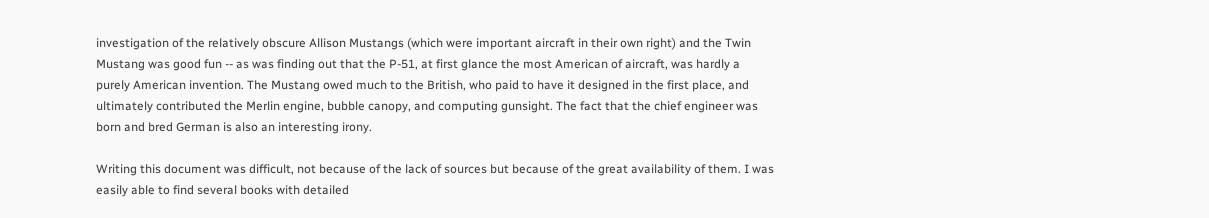investigation of the relatively obscure Allison Mustangs (which were important aircraft in their own right) and the Twin Mustang was good fun -- as was finding out that the P-51, at first glance the most American of aircraft, was hardly a purely American invention. The Mustang owed much to the British, who paid to have it designed in the first place, and ultimately contributed the Merlin engine, bubble canopy, and computing gunsight. The fact that the chief engineer was born and bred German is also an interesting irony.

Writing this document was difficult, not because of the lack of sources but because of the great availability of them. I was easily able to find several books with detailed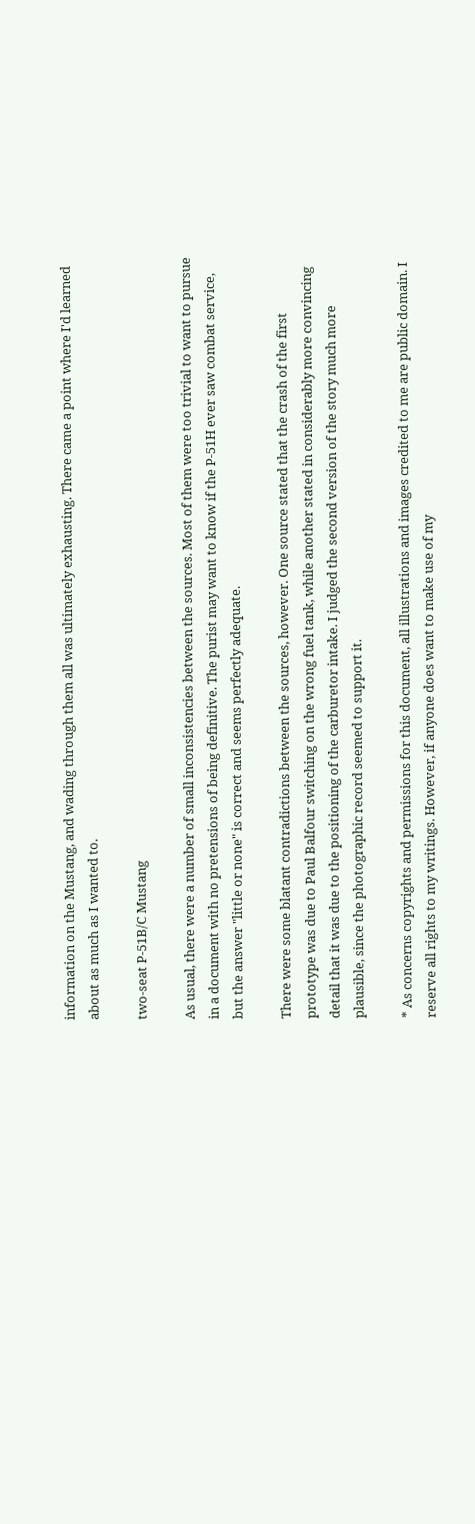information on the Mustang, and wading through them all was ultimately exhausting. There came a point where I'd learned about as much as I wanted to.

two-seat P-51B/C Mustang

As usual, there were a number of small inconsistencies between the sources. Most of them were too trivial to want to pursue in a document with no pretensions of being definitive. The purist may want to know if the P-51H ever saw combat service, but the answer "little or none" is correct and seems perfectly adequate.

There were some blatant contradictions between the sources, however. One source stated that the crash of the first prototype was due to Paul Balfour switching on the wrong fuel tank, while another stated in considerably more convincing detail that it was due to the positioning of the carburetor intake. I judged the second version of the story much more plausible, since the photographic record seemed to support it.

* As concerns copyrights and permissions for this document, all illustrations and images credited to me are public domain. I reserve all rights to my writings. However, if anyone does want to make use of my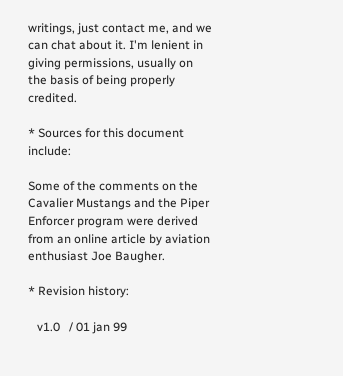writings, just contact me, and we can chat about it. I'm lenient in giving permissions, usually on the basis of being properly credited.

* Sources for this document include:

Some of the comments on the Cavalier Mustangs and the Piper Enforcer program were derived from an online article by aviation enthusiast Joe Baugher.

* Revision history:

   v1.0   / 01 jan 99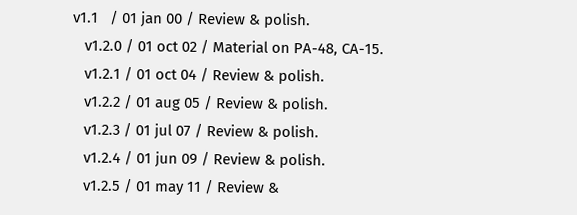v1.1   / 01 jan 00 / Review & polish.
   v1.2.0 / 01 oct 02 / Material on PA-48, CA-15.
   v1.2.1 / 01 oct 04 / Review & polish.
   v1.2.2 / 01 aug 05 / Review & polish.
   v1.2.3 / 01 jul 07 / Review & polish.
   v1.2.4 / 01 jun 09 / Review & polish.
   v1.2.5 / 01 may 11 / Review &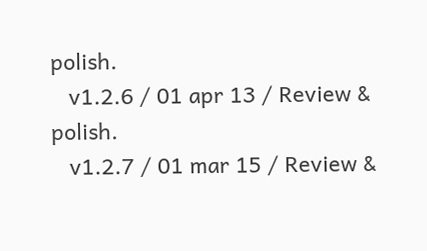polish.
   v1.2.6 / 01 apr 13 / Review & polish.
   v1.2.7 / 01 mar 15 / Review &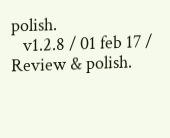polish.
   v1.2.8 / 01 feb 17 / Review & polish.